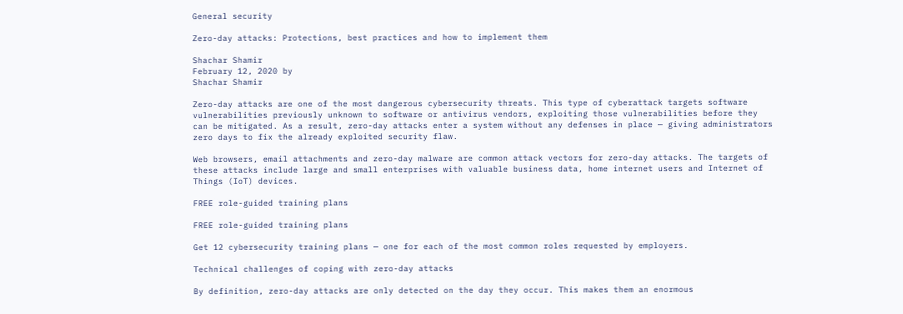General security

Zero-day attacks: Protections, best practices and how to implement them

Shachar Shamir
February 12, 2020 by
Shachar Shamir

Zero-day attacks are one of the most dangerous cybersecurity threats. This type of cyberattack targets software vulnerabilities previously unknown to software or antivirus vendors, exploiting those vulnerabilities before they can be mitigated. As a result, zero-day attacks enter a system without any defenses in place — giving administrators zero days to fix the already exploited security flaw.

Web browsers, email attachments and zero-day malware are common attack vectors for zero-day attacks. The targets of these attacks include large and small enterprises with valuable business data, home internet users and Internet of Things (IoT) devices.

FREE role-guided training plans

FREE role-guided training plans

Get 12 cybersecurity training plans — one for each of the most common roles requested by employers.

Technical challenges of coping with zero-day attacks

By definition, zero-day attacks are only detected on the day they occur. This makes them an enormous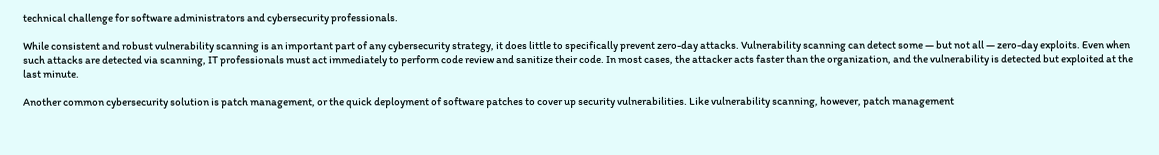technical challenge for software administrators and cybersecurity professionals.

While consistent and robust vulnerability scanning is an important part of any cybersecurity strategy, it does little to specifically prevent zero-day attacks. Vulnerability scanning can detect some — but not all — zero-day exploits. Even when such attacks are detected via scanning, IT professionals must act immediately to perform code review and sanitize their code. In most cases, the attacker acts faster than the organization, and the vulnerability is detected but exploited at the last minute.

Another common cybersecurity solution is patch management, or the quick deployment of software patches to cover up security vulnerabilities. Like vulnerability scanning, however, patch management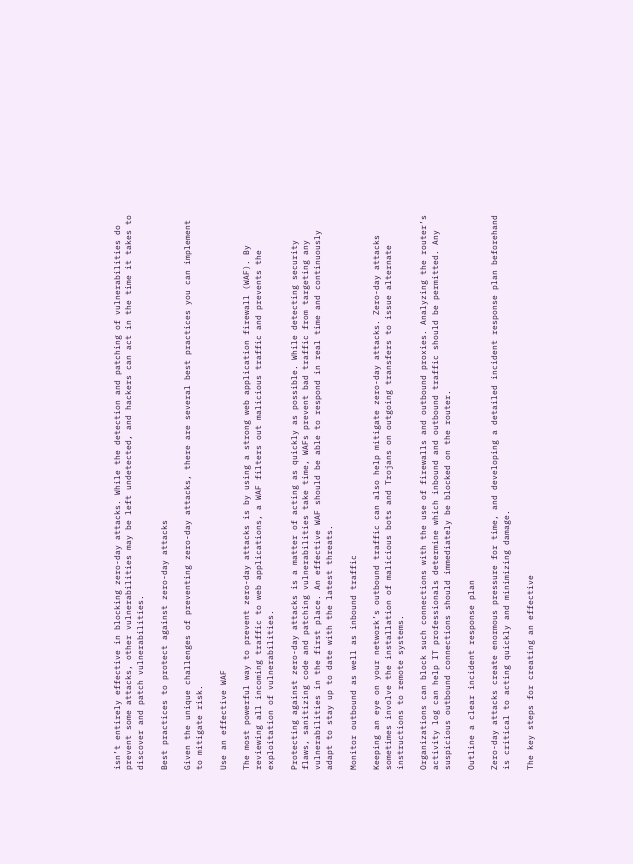isn’t entirely effective in blocking zero-day attacks. While the detection and patching of vulnerabilities do prevent some attacks, other vulnerabilities may be left undetected, and hackers can act in the time it takes to discover and patch vulnerabilities.

Best practices to protect against zero-day attacks

Given the unique challenges of preventing zero-day attacks, there are several best practices you can implement to mitigate risk.

Use an effective WAF

The most powerful way to prevent zero-day attacks is by using a strong web application firewall (WAF). By reviewing all incoming traffic to web applications, a WAF filters out malicious traffic and prevents the exploitation of vulnerabilities.

Protecting against zero-day attacks is a matter of acting as quickly as possible. While detecting security flaws, sanitizing code and patching vulnerabilities take time, WAFs prevent bad traffic from targeting any vulnerabilities in the first place. An effective WAF should be able to respond in real time and continuously adapt to stay up to date with the latest threats.

Monitor outbound as well as inbound traffic

Keeping an eye on your network’s outbound traffic can also help mitigate zero-day attacks. Zero-day attacks sometimes involve the installation of malicious bots and Trojans on outgoing transfers to issue alternate instructions to remote systems.

Organizations can block such connections with the use of firewalls and outbound proxies. Analyzing the router’s activity log can help IT professionals determine which inbound and outbound traffic should be permitted. Any suspicious outbound connections should immediately be blocked on the router.

Outline a clear incident response plan

Zero-day attacks create enormous pressure for time, and developing a detailed incident response plan beforehand is critical to acting quickly and minimizing damage.

The key steps for creating an effective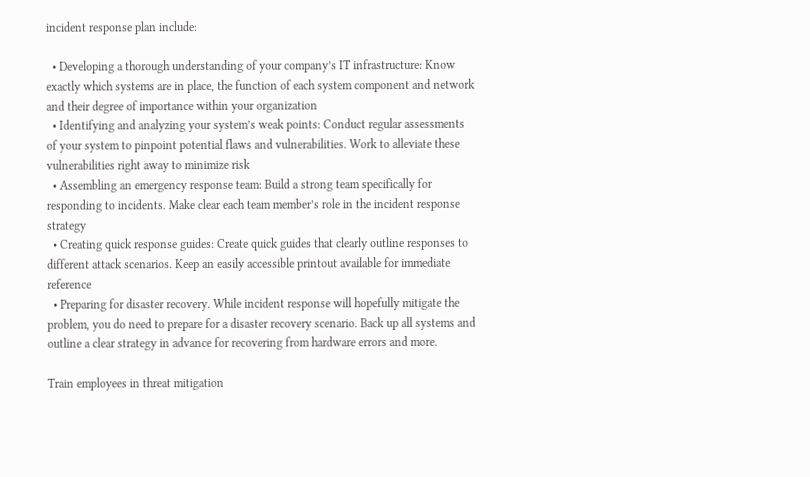incident response plan include:

  • Developing a thorough understanding of your company’s IT infrastructure: Know exactly which systems are in place, the function of each system component and network and their degree of importance within your organization
  • Identifying and analyzing your system’s weak points: Conduct regular assessments of your system to pinpoint potential flaws and vulnerabilities. Work to alleviate these vulnerabilities right away to minimize risk
  • Assembling an emergency response team: Build a strong team specifically for responding to incidents. Make clear each team member’s role in the incident response strategy
  • Creating quick response guides: Create quick guides that clearly outline responses to different attack scenarios. Keep an easily accessible printout available for immediate reference
  • Preparing for disaster recovery. While incident response will hopefully mitigate the problem, you do need to prepare for a disaster recovery scenario. Back up all systems and outline a clear strategy in advance for recovering from hardware errors and more.

Train employees in threat mitigation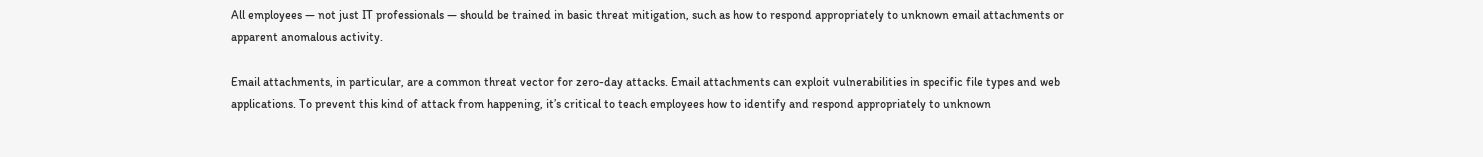All employees — not just IT professionals — should be trained in basic threat mitigation, such as how to respond appropriately to unknown email attachments or apparent anomalous activity.

Email attachments, in particular, are a common threat vector for zero-day attacks. Email attachments can exploit vulnerabilities in specific file types and web applications. To prevent this kind of attack from happening, it’s critical to teach employees how to identify and respond appropriately to unknown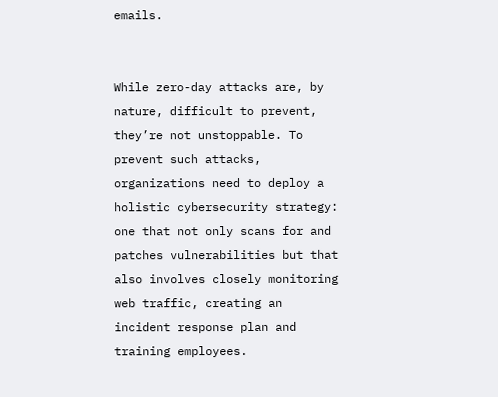emails.


While zero-day attacks are, by nature, difficult to prevent, they’re not unstoppable. To prevent such attacks, organizations need to deploy a holistic cybersecurity strategy: one that not only scans for and patches vulnerabilities but that also involves closely monitoring web traffic, creating an incident response plan and training employees.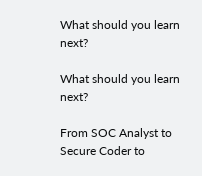What should you learn next?

What should you learn next?

From SOC Analyst to Secure Coder to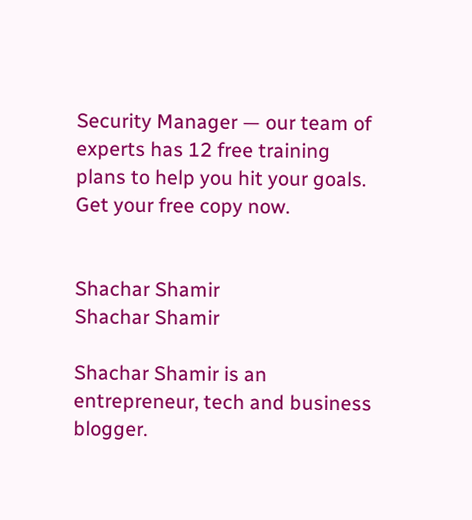Security Manager — our team of experts has 12 free training plans to help you hit your goals. Get your free copy now.


Shachar Shamir
Shachar Shamir

Shachar Shamir is an entrepreneur, tech and business blogger.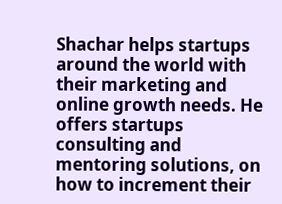Shachar helps startups around the world with their marketing and online growth needs. He offers startups consulting and mentoring solutions, on how to increment their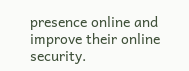presence online and improve their online security.